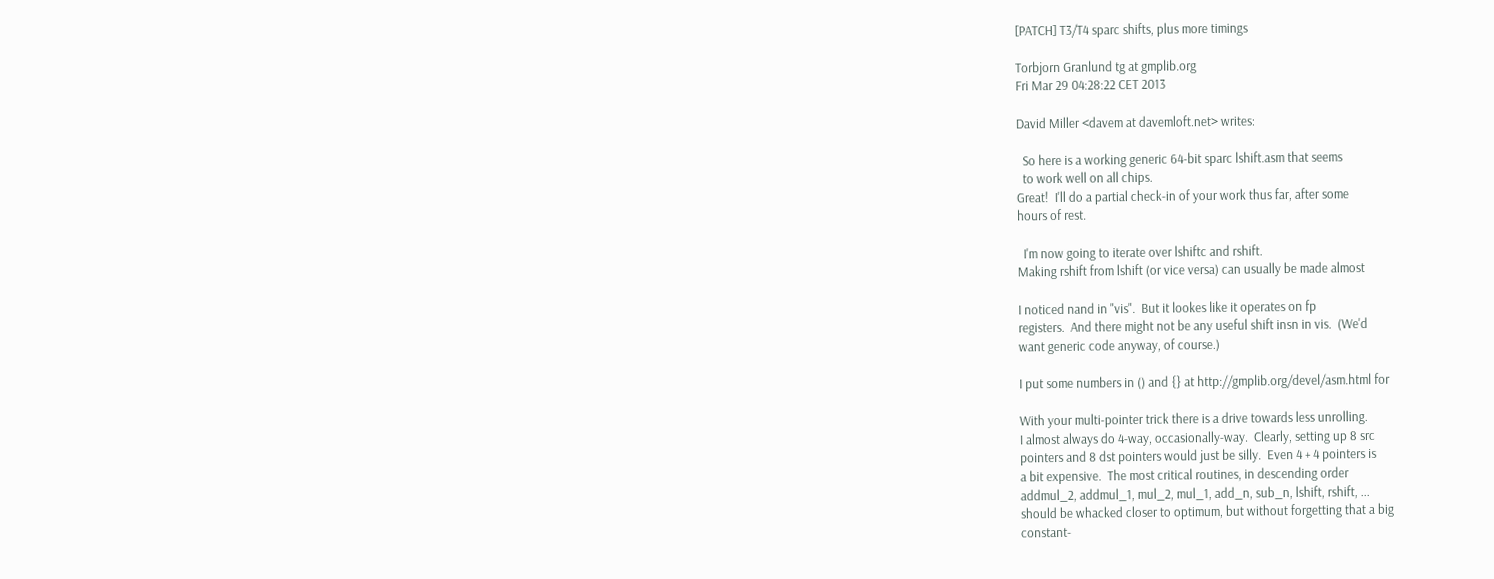[PATCH] T3/T4 sparc shifts, plus more timings

Torbjorn Granlund tg at gmplib.org
Fri Mar 29 04:28:22 CET 2013

David Miller <davem at davemloft.net> writes:

  So here is a working generic 64-bit sparc lshift.asm that seems
  to work well on all chips.
Great!  I'll do a partial check-in of your work thus far, after some
hours of rest.

  I'm now going to iterate over lshiftc and rshift.
Making rshift from lshift (or vice versa) can usually be made almost

I noticed nand in "vis".  But it lookes like it operates on fp
registers.  And there might not be any useful shift insn in vis.  (We'd
want generic code anyway, of course.)

I put some numbers in () and {} at http://gmplib.org/devel/asm.html for

With your multi-pointer trick there is a drive towards less unrolling.
I almost always do 4-way, occasionally-way.  Clearly, setting up 8 src
pointers and 8 dst pointers would just be silly.  Even 4 + 4 pointers is
a bit expensive.  The most critical routines, in descending order
addmul_2, addmul_1, mul_2, mul_1, add_n, sub_n, lshift, rshift, ...
should be whacked closer to optimum, but without forgetting that a big
constant-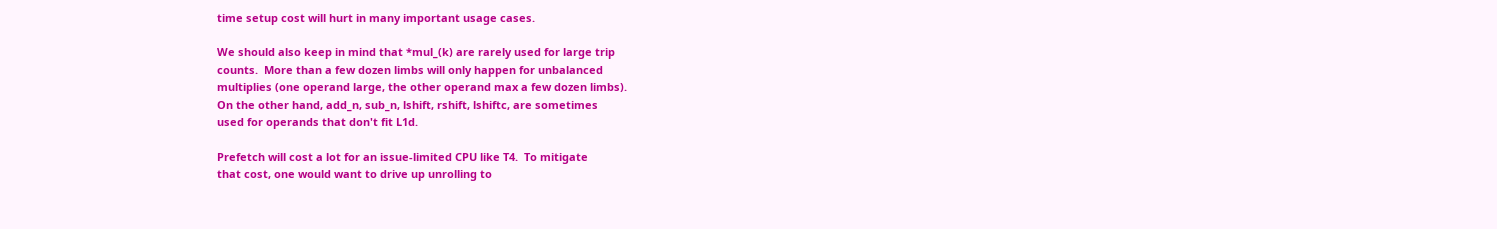time setup cost will hurt in many important usage cases.

We should also keep in mind that *mul_(k) are rarely used for large trip
counts.  More than a few dozen limbs will only happen for unbalanced
multiplies (one operand large, the other operand max a few dozen limbs).
On the other hand, add_n, sub_n, lshift, rshift, lshiftc, are sometimes
used for operands that don't fit L1d.

Prefetch will cost a lot for an issue-limited CPU like T4.  To mitigate
that cost, one would want to drive up unrolling to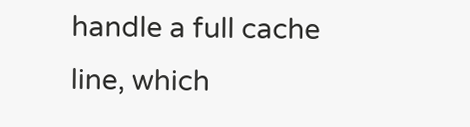handle a full cache
line, which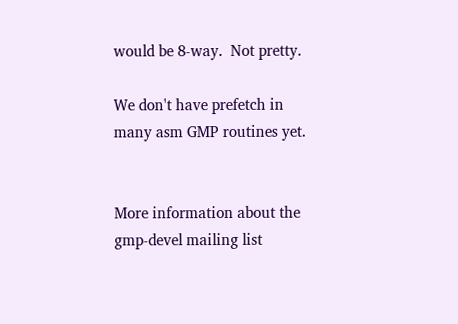would be 8-way.  Not pretty.

We don't have prefetch in many asm GMP routines yet.


More information about the gmp-devel mailing list